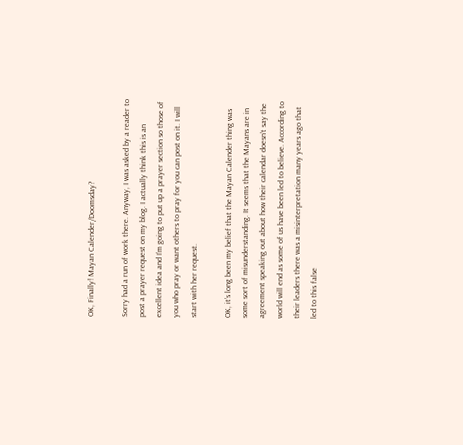OK, Finally! Mayan Calender/Doomsday?

Sorry had a run of work there. Anyway, I was asked by a reader to post a prayer request on my blog. I actually think this is an excellent idea and I’m going to put up a prayer section so those of you who pray or want others to pray for you can post on it. I will start with her request.

OK, it’s long been my belief that the Mayan Calender thing was some sort of misunderstanding. It seems that the Mayans are in agreement speaking out about how their calendar doesn’t say the world will end as some of us have been led to believe. According to their leaders there was a misinterpretation many years ago that led to this false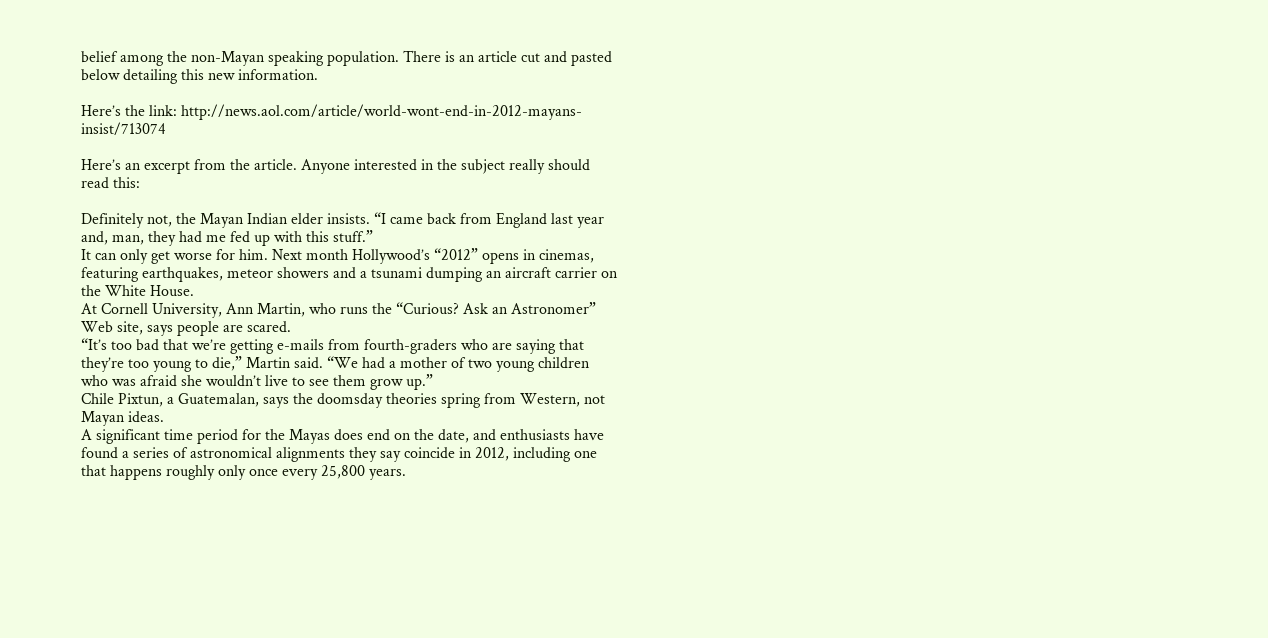belief among the non-Mayan speaking population. There is an article cut and pasted below detailing this new information.

Here’s the link: http://news.aol.com/article/world-wont-end-in-2012-mayans-insist/713074

Here’s an excerpt from the article. Anyone interested in the subject really should read this:

Definitely not, the Mayan Indian elder insists. “I came back from England last year and, man, they had me fed up with this stuff.”
It can only get worse for him. Next month Hollywood’s “2012” opens in cinemas, featuring earthquakes, meteor showers and a tsunami dumping an aircraft carrier on the White House.
At Cornell University, Ann Martin, who runs the “Curious? Ask an Astronomer” Web site, says people are scared.
“It’s too bad that we’re getting e-mails from fourth-graders who are saying that they’re too young to die,” Martin said. “We had a mother of two young children who was afraid she wouldn’t live to see them grow up.”
Chile Pixtun, a Guatemalan, says the doomsday theories spring from Western, not Mayan ideas.
A significant time period for the Mayas does end on the date, and enthusiasts have found a series of astronomical alignments they say coincide in 2012, including one that happens roughly only once every 25,800 years.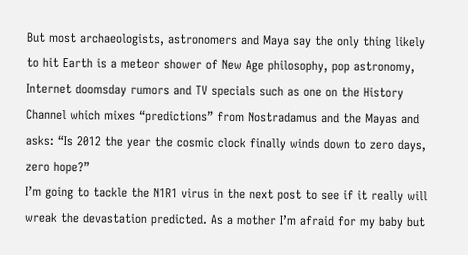But most archaeologists, astronomers and Maya say the only thing likely to hit Earth is a meteor shower of New Age philosophy, pop astronomy, Internet doomsday rumors and TV specials such as one on the History Channel which mixes “predictions” from Nostradamus and the Mayas and asks: “Is 2012 the year the cosmic clock finally winds down to zero days, zero hope?”
I’m going to tackle the N1R1 virus in the next post to see if it really will wreak the devastation predicted. As a mother I’m afraid for my baby but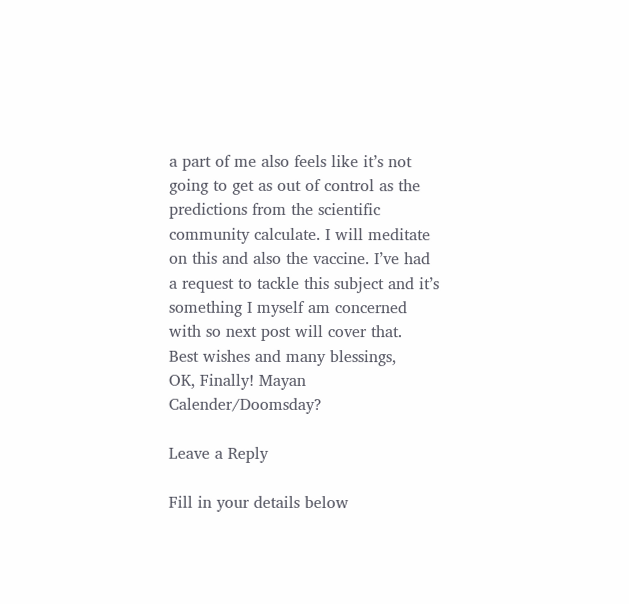a part of me also feels like it’s not going to get as out of control as the predictions from the scientific community calculate. I will meditate on this and also the vaccine. I’ve had a request to tackle this subject and it’s something I myself am concerned with so next post will cover that.
Best wishes and many blessings,
OK, Finally! Mayan Calender/Doomsday?

Leave a Reply

Fill in your details below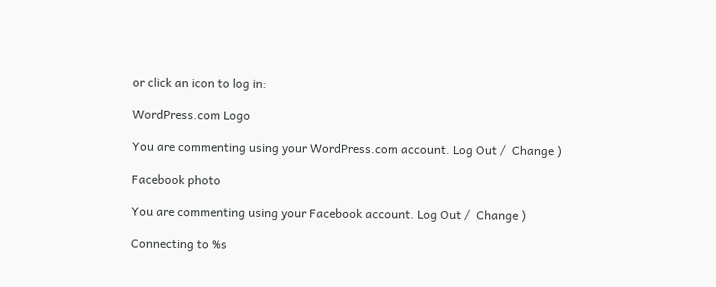or click an icon to log in:

WordPress.com Logo

You are commenting using your WordPress.com account. Log Out /  Change )

Facebook photo

You are commenting using your Facebook account. Log Out /  Change )

Connecting to %s